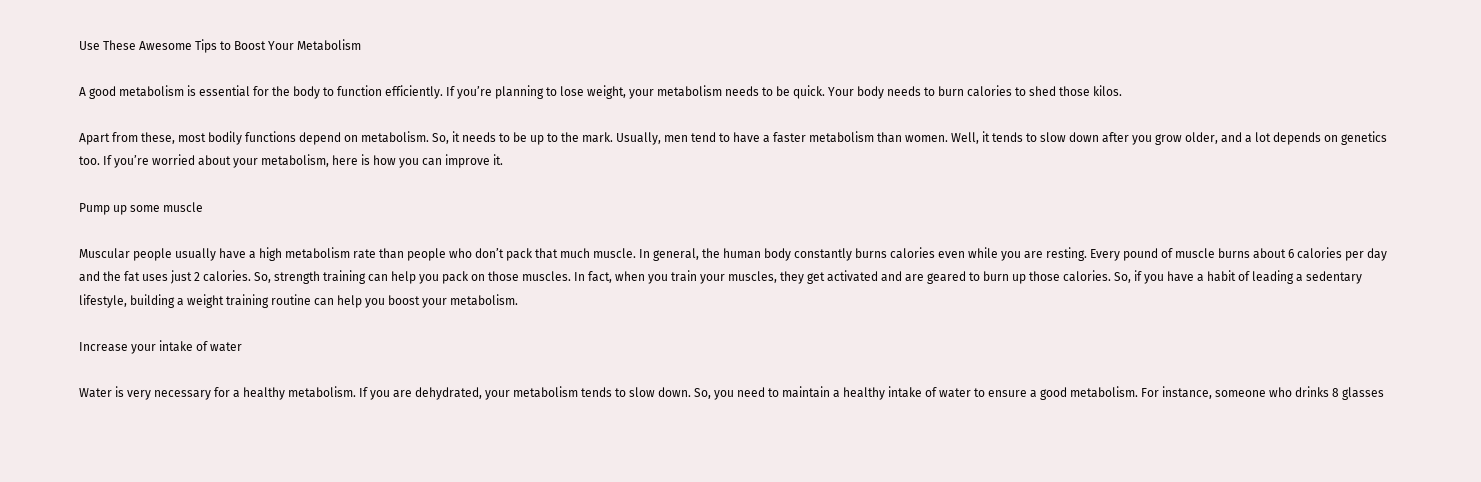Use These Awesome Tips to Boost Your Metabolism

A good metabolism is essential for the body to function efficiently. If you’re planning to lose weight, your metabolism needs to be quick. Your body needs to burn calories to shed those kilos.

Apart from these, most bodily functions depend on metabolism. So, it needs to be up to the mark. Usually, men tend to have a faster metabolism than women. Well, it tends to slow down after you grow older, and a lot depends on genetics too. If you’re worried about your metabolism, here is how you can improve it.

Pump up some muscle

Muscular people usually have a high metabolism rate than people who don’t pack that much muscle. In general, the human body constantly burns calories even while you are resting. Every pound of muscle burns about 6 calories per day and the fat uses just 2 calories. So, strength training can help you pack on those muscles. In fact, when you train your muscles, they get activated and are geared to burn up those calories. So, if you have a habit of leading a sedentary lifestyle, building a weight training routine can help you boost your metabolism.

Increase your intake of water

Water is very necessary for a healthy metabolism. If you are dehydrated, your metabolism tends to slow down. So, you need to maintain a healthy intake of water to ensure a good metabolism. For instance, someone who drinks 8 glasses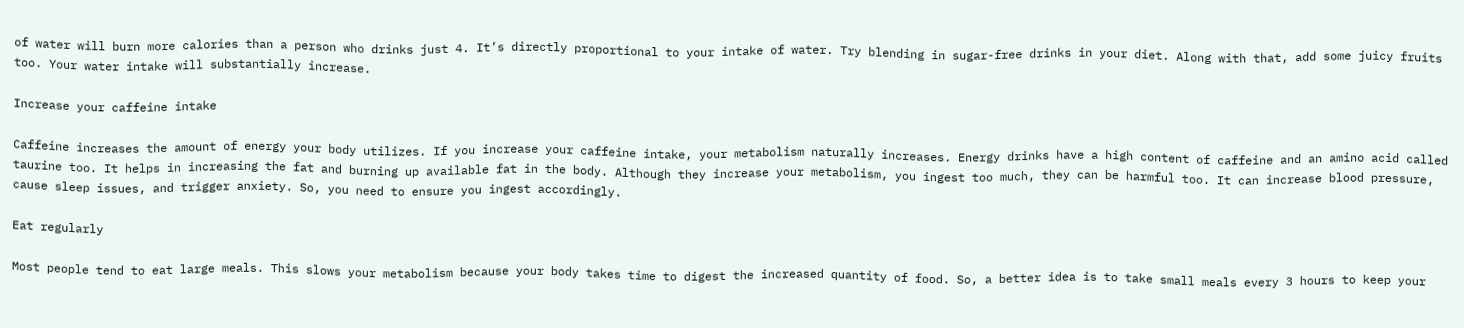of water will burn more calories than a person who drinks just 4. It’s directly proportional to your intake of water. Try blending in sugar-free drinks in your diet. Along with that, add some juicy fruits too. Your water intake will substantially increase.

Increase your caffeine intake

Caffeine increases the amount of energy your body utilizes. If you increase your caffeine intake, your metabolism naturally increases. Energy drinks have a high content of caffeine and an amino acid called taurine too. It helps in increasing the fat and burning up available fat in the body. Although they increase your metabolism, you ingest too much, they can be harmful too. It can increase blood pressure, cause sleep issues, and trigger anxiety. So, you need to ensure you ingest accordingly.

Eat regularly

Most people tend to eat large meals. This slows your metabolism because your body takes time to digest the increased quantity of food. So, a better idea is to take small meals every 3 hours to keep your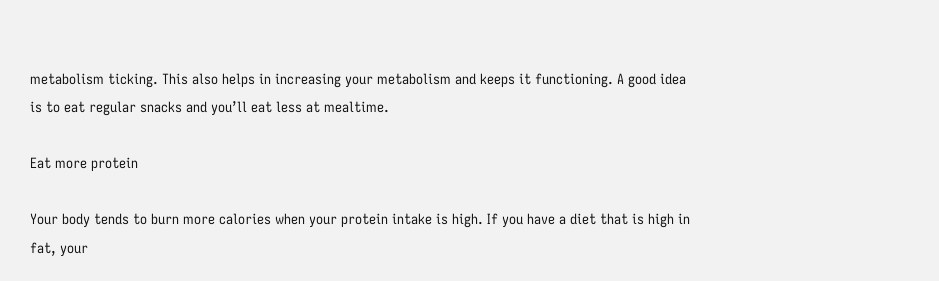metabolism ticking. This also helps in increasing your metabolism and keeps it functioning. A good idea is to eat regular snacks and you’ll eat less at mealtime.

Eat more protein

Your body tends to burn more calories when your protein intake is high. If you have a diet that is high in fat, your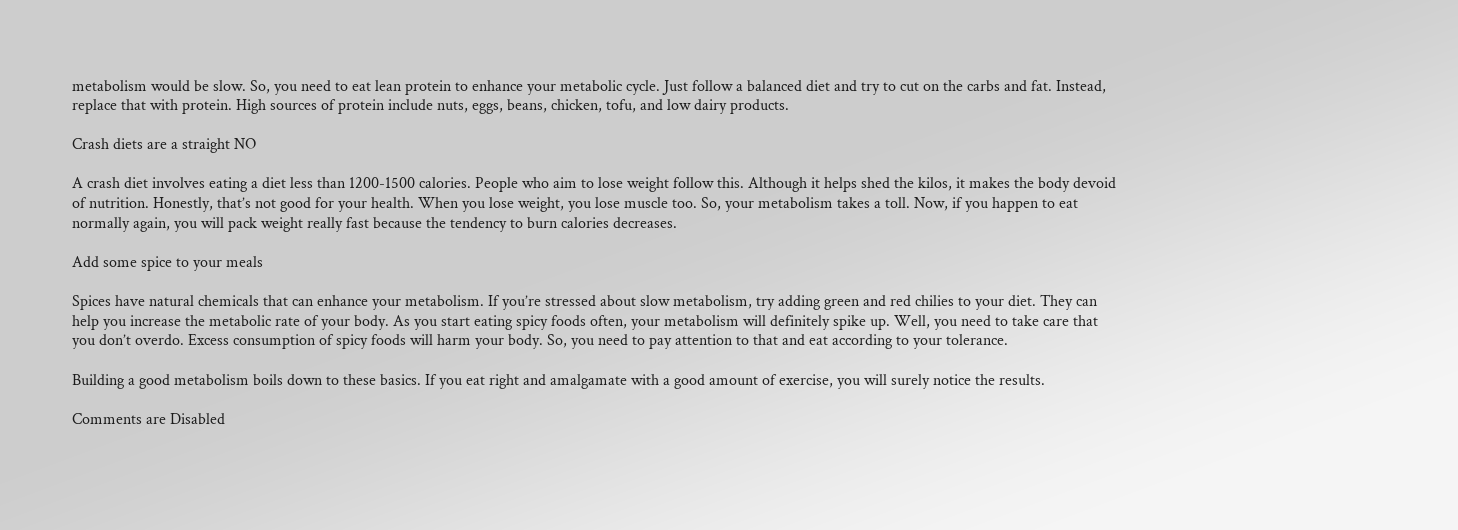metabolism would be slow. So, you need to eat lean protein to enhance your metabolic cycle. Just follow a balanced diet and try to cut on the carbs and fat. Instead, replace that with protein. High sources of protein include nuts, eggs, beans, chicken, tofu, and low dairy products.

Crash diets are a straight NO

A crash diet involves eating a diet less than 1200-1500 calories. People who aim to lose weight follow this. Although it helps shed the kilos, it makes the body devoid of nutrition. Honestly, that’s not good for your health. When you lose weight, you lose muscle too. So, your metabolism takes a toll. Now, if you happen to eat normally again, you will pack weight really fast because the tendency to burn calories decreases.

Add some spice to your meals

Spices have natural chemicals that can enhance your metabolism. If you’re stressed about slow metabolism, try adding green and red chilies to your diet. They can help you increase the metabolic rate of your body. As you start eating spicy foods often, your metabolism will definitely spike up. Well, you need to take care that you don’t overdo. Excess consumption of spicy foods will harm your body. So, you need to pay attention to that and eat according to your tolerance.

Building a good metabolism boils down to these basics. If you eat right and amalgamate with a good amount of exercise, you will surely notice the results.

Comments are Disabled